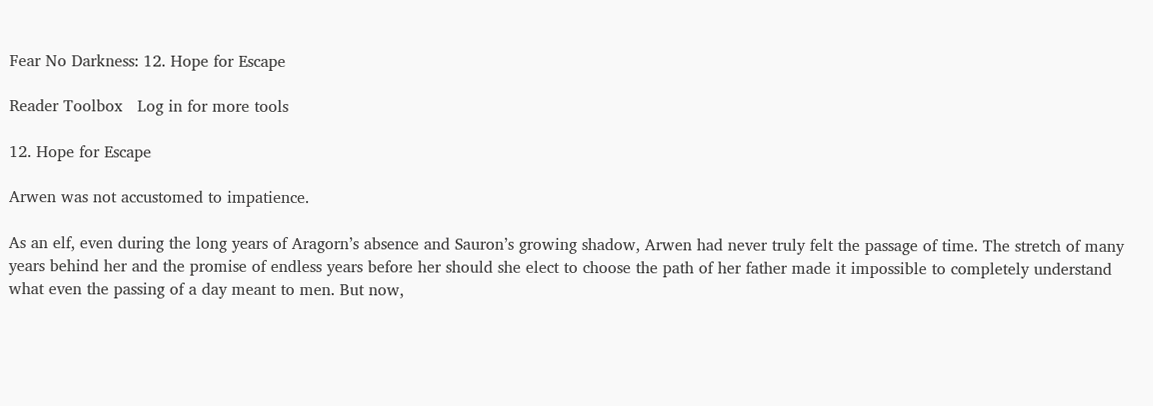Fear No Darkness: 12. Hope for Escape

Reader Toolbox   Log in for more tools

12. Hope for Escape

Arwen was not accustomed to impatience.

As an elf, even during the long years of Aragorn’s absence and Sauron’s growing shadow, Arwen had never truly felt the passage of time. The stretch of many years behind her and the promise of endless years before her should she elect to choose the path of her father made it impossible to completely understand what even the passing of a day meant to men. But now,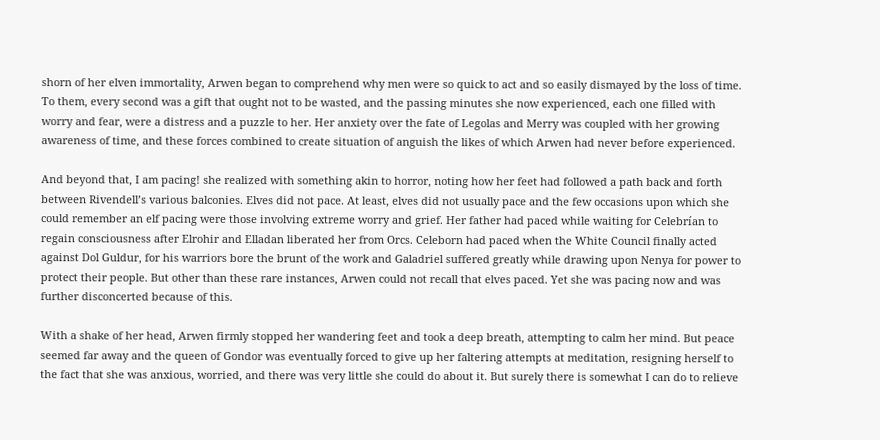shorn of her elven immortality, Arwen began to comprehend why men were so quick to act and so easily dismayed by the loss of time. To them, every second was a gift that ought not to be wasted, and the passing minutes she now experienced, each one filled with worry and fear, were a distress and a puzzle to her. Her anxiety over the fate of Legolas and Merry was coupled with her growing awareness of time, and these forces combined to create situation of anguish the likes of which Arwen had never before experienced.

And beyond that, I am pacing! she realized with something akin to horror, noting how her feet had followed a path back and forth between Rivendell’s various balconies. Elves did not pace. At least, elves did not usually pace and the few occasions upon which she could remember an elf pacing were those involving extreme worry and grief. Her father had paced while waiting for Celebrían to regain consciousness after Elrohir and Elladan liberated her from Orcs. Celeborn had paced when the White Council finally acted against Dol Guldur, for his warriors bore the brunt of the work and Galadriel suffered greatly while drawing upon Nenya for power to protect their people. But other than these rare instances, Arwen could not recall that elves paced. Yet she was pacing now and was further disconcerted because of this.

With a shake of her head, Arwen firmly stopped her wandering feet and took a deep breath, attempting to calm her mind. But peace seemed far away and the queen of Gondor was eventually forced to give up her faltering attempts at meditation, resigning herself to the fact that she was anxious, worried, and there was very little she could do about it. But surely there is somewhat I can do to relieve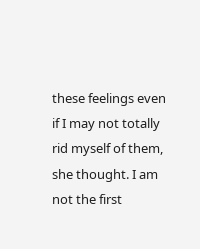these feelings even if I may not totally rid myself of them, she thought. I am not the first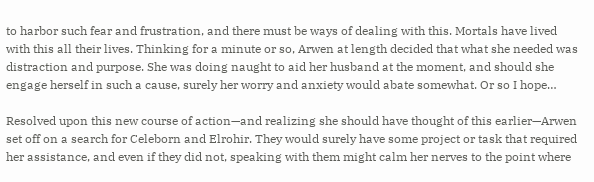to harbor such fear and frustration, and there must be ways of dealing with this. Mortals have lived with this all their lives. Thinking for a minute or so, Arwen at length decided that what she needed was distraction and purpose. She was doing naught to aid her husband at the moment, and should she engage herself in such a cause, surely her worry and anxiety would abate somewhat. Or so I hope…

Resolved upon this new course of action—and realizing she should have thought of this earlier—Arwen set off on a search for Celeborn and Elrohir. They would surely have some project or task that required her assistance, and even if they did not, speaking with them might calm her nerves to the point where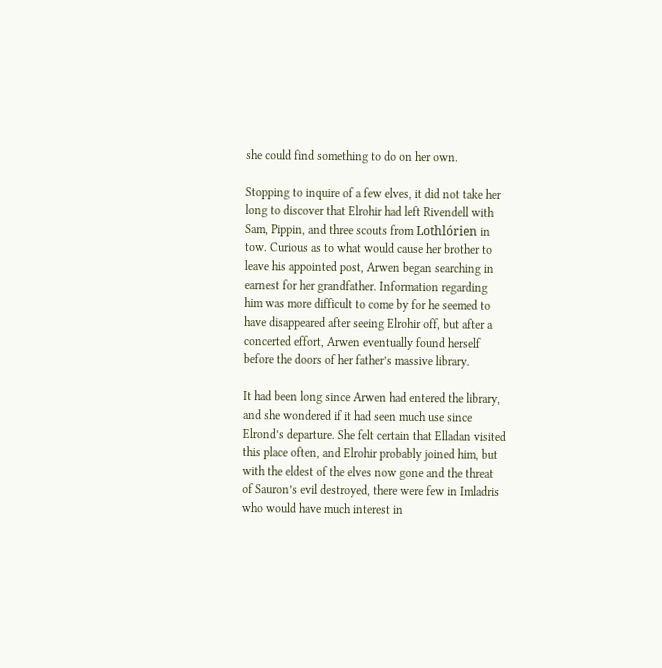she could find something to do on her own.

Stopping to inquire of a few elves, it did not take her long to discover that Elrohir had left Rivendell with Sam, Pippin, and three scouts from Lothlórien in tow. Curious as to what would cause her brother to leave his appointed post, Arwen began searching in earnest for her grandfather. Information regarding him was more difficult to come by for he seemed to have disappeared after seeing Elrohir off, but after a concerted effort, Arwen eventually found herself before the doors of her father’s massive library.

It had been long since Arwen had entered the library, and she wondered if it had seen much use since Elrond’s departure. She felt certain that Elladan visited this place often, and Elrohir probably joined him, but with the eldest of the elves now gone and the threat of Sauron’s evil destroyed, there were few in Imladris who would have much interest in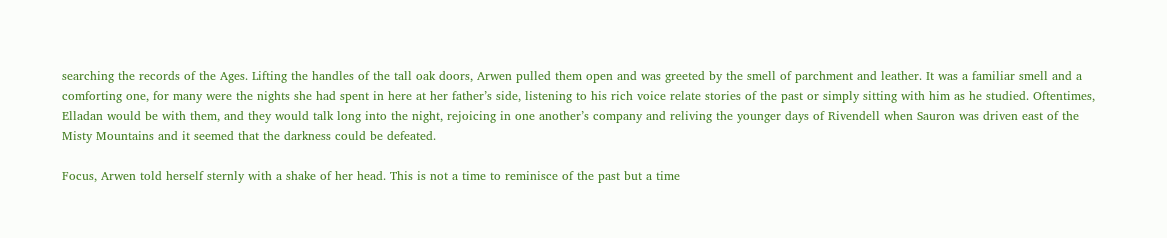searching the records of the Ages. Lifting the handles of the tall oak doors, Arwen pulled them open and was greeted by the smell of parchment and leather. It was a familiar smell and a comforting one, for many were the nights she had spent in here at her father’s side, listening to his rich voice relate stories of the past or simply sitting with him as he studied. Oftentimes, Elladan would be with them, and they would talk long into the night, rejoicing in one another’s company and reliving the younger days of Rivendell when Sauron was driven east of the Misty Mountains and it seemed that the darkness could be defeated.

Focus, Arwen told herself sternly with a shake of her head. This is not a time to reminisce of the past but a time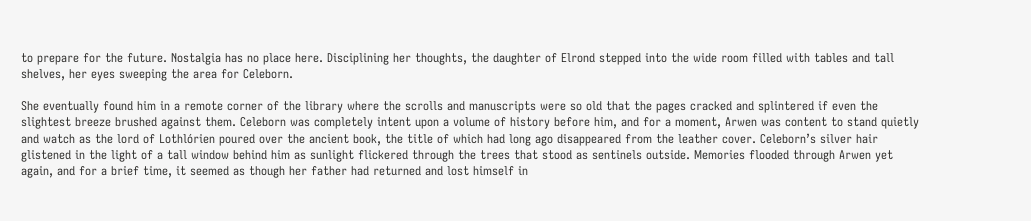to prepare for the future. Nostalgia has no place here. Disciplining her thoughts, the daughter of Elrond stepped into the wide room filled with tables and tall shelves, her eyes sweeping the area for Celeborn.

She eventually found him in a remote corner of the library where the scrolls and manuscripts were so old that the pages cracked and splintered if even the slightest breeze brushed against them. Celeborn was completely intent upon a volume of history before him, and for a moment, Arwen was content to stand quietly and watch as the lord of Lothlórien poured over the ancient book, the title of which had long ago disappeared from the leather cover. Celeborn’s silver hair glistened in the light of a tall window behind him as sunlight flickered through the trees that stood as sentinels outside. Memories flooded through Arwen yet again, and for a brief time, it seemed as though her father had returned and lost himself in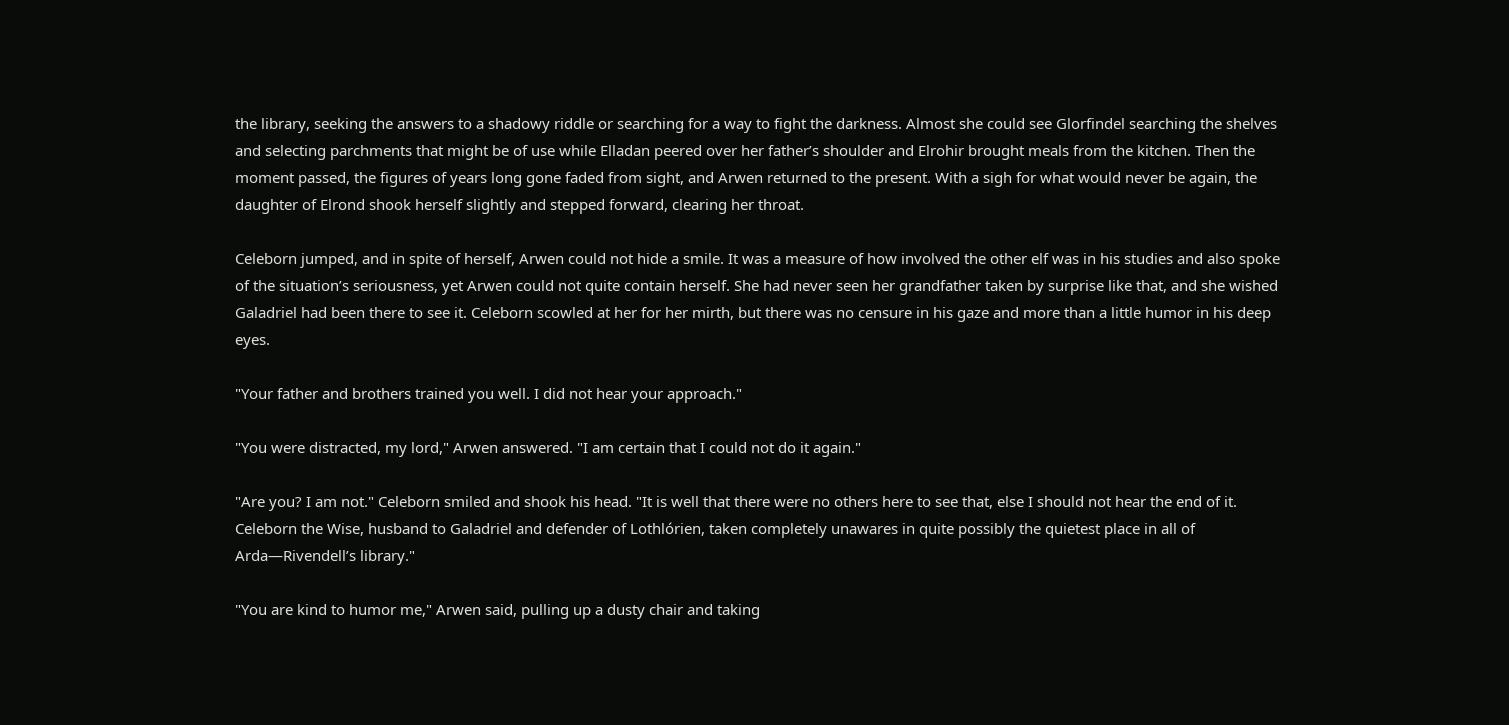the library, seeking the answers to a shadowy riddle or searching for a way to fight the darkness. Almost she could see Glorfindel searching the shelves and selecting parchments that might be of use while Elladan peered over her father’s shoulder and Elrohir brought meals from the kitchen. Then the moment passed, the figures of years long gone faded from sight, and Arwen returned to the present. With a sigh for what would never be again, the daughter of Elrond shook herself slightly and stepped forward, clearing her throat.

Celeborn jumped, and in spite of herself, Arwen could not hide a smile. It was a measure of how involved the other elf was in his studies and also spoke of the situation’s seriousness, yet Arwen could not quite contain herself. She had never seen her grandfather taken by surprise like that, and she wished Galadriel had been there to see it. Celeborn scowled at her for her mirth, but there was no censure in his gaze and more than a little humor in his deep eyes.

"Your father and brothers trained you well. I did not hear your approach."

"You were distracted, my lord," Arwen answered. "I am certain that I could not do it again."

"Are you? I am not." Celeborn smiled and shook his head. "It is well that there were no others here to see that, else I should not hear the end of it. Celeborn the Wise, husband to Galadriel and defender of Lothlórien, taken completely unawares in quite possibly the quietest place in all of Arda—Rivendell’s library."

"You are kind to humor me," Arwen said, pulling up a dusty chair and taking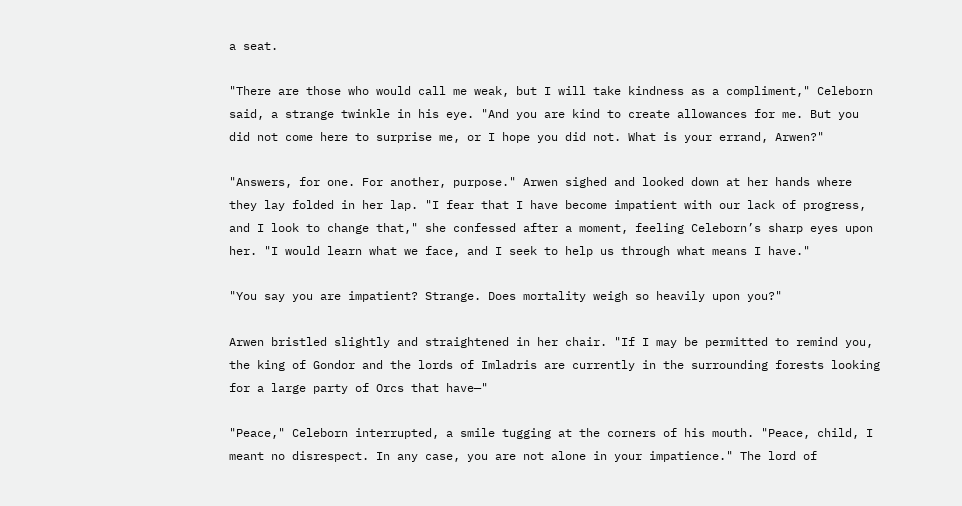a seat.

"There are those who would call me weak, but I will take kindness as a compliment," Celeborn said, a strange twinkle in his eye. "And you are kind to create allowances for me. But you did not come here to surprise me, or I hope you did not. What is your errand, Arwen?"

"Answers, for one. For another, purpose." Arwen sighed and looked down at her hands where they lay folded in her lap. "I fear that I have become impatient with our lack of progress, and I look to change that," she confessed after a moment, feeling Celeborn’s sharp eyes upon her. "I would learn what we face, and I seek to help us through what means I have."

"You say you are impatient? Strange. Does mortality weigh so heavily upon you?"

Arwen bristled slightly and straightened in her chair. "If I may be permitted to remind you, the king of Gondor and the lords of Imladris are currently in the surrounding forests looking for a large party of Orcs that have—"

"Peace," Celeborn interrupted, a smile tugging at the corners of his mouth. "Peace, child, I meant no disrespect. In any case, you are not alone in your impatience." The lord of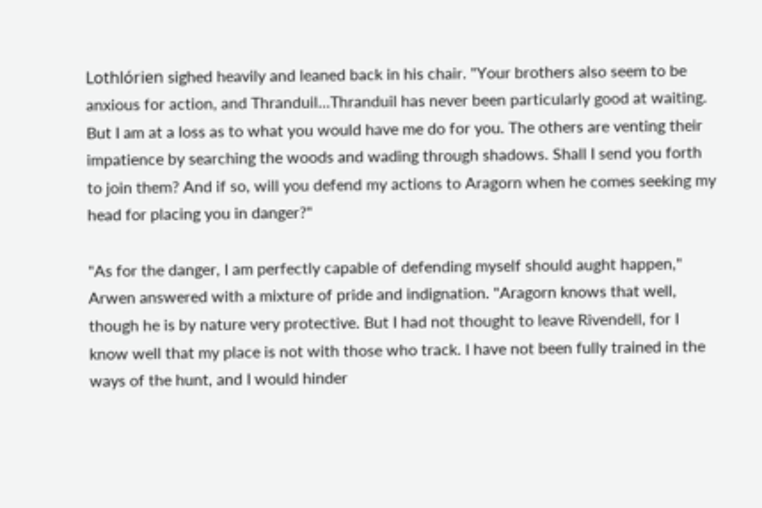Lothlórien sighed heavily and leaned back in his chair. "Your brothers also seem to be anxious for action, and Thranduil…Thranduil has never been particularly good at waiting. But I am at a loss as to what you would have me do for you. The others are venting their impatience by searching the woods and wading through shadows. Shall I send you forth to join them? And if so, will you defend my actions to Aragorn when he comes seeking my head for placing you in danger?"

"As for the danger, I am perfectly capable of defending myself should aught happen," Arwen answered with a mixture of pride and indignation. "Aragorn knows that well, though he is by nature very protective. But I had not thought to leave Rivendell, for I know well that my place is not with those who track. I have not been fully trained in the ways of the hunt, and I would hinder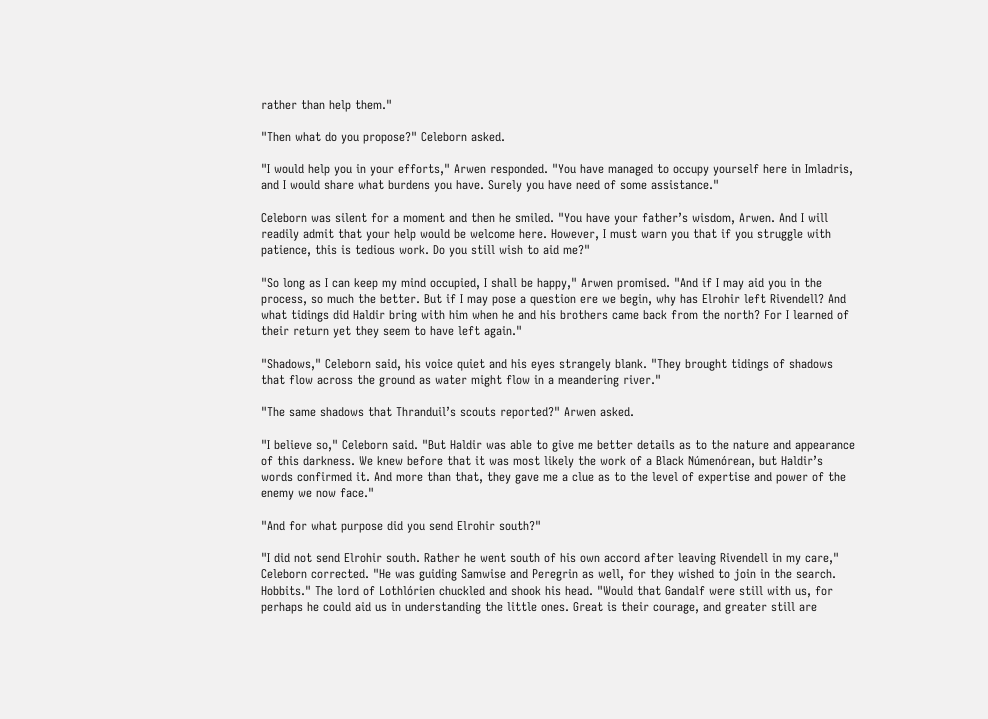rather than help them."

"Then what do you propose?" Celeborn asked.

"I would help you in your efforts," Arwen responded. "You have managed to occupy yourself here in Imladris, and I would share what burdens you have. Surely you have need of some assistance."

Celeborn was silent for a moment and then he smiled. "You have your father’s wisdom, Arwen. And I will readily admit that your help would be welcome here. However, I must warn you that if you struggle with patience, this is tedious work. Do you still wish to aid me?"

"So long as I can keep my mind occupied, I shall be happy," Arwen promised. "And if I may aid you in the process, so much the better. But if I may pose a question ere we begin, why has Elrohir left Rivendell? And what tidings did Haldir bring with him when he and his brothers came back from the north? For I learned of their return yet they seem to have left again."

"Shadows," Celeborn said, his voice quiet and his eyes strangely blank. "They brought tidings of shadows that flow across the ground as water might flow in a meandering river."

"The same shadows that Thranduil’s scouts reported?" Arwen asked.

"I believe so," Celeborn said. "But Haldir was able to give me better details as to the nature and appearance of this darkness. We knew before that it was most likely the work of a Black Númenórean, but Haldir’s words confirmed it. And more than that, they gave me a clue as to the level of expertise and power of the enemy we now face."

"And for what purpose did you send Elrohir south?"

"I did not send Elrohir south. Rather he went south of his own accord after leaving Rivendell in my care," Celeborn corrected. "He was guiding Samwise and Peregrin as well, for they wished to join in the search. Hobbits." The lord of Lothlórien chuckled and shook his head. "Would that Gandalf were still with us, for perhaps he could aid us in understanding the little ones. Great is their courage, and greater still are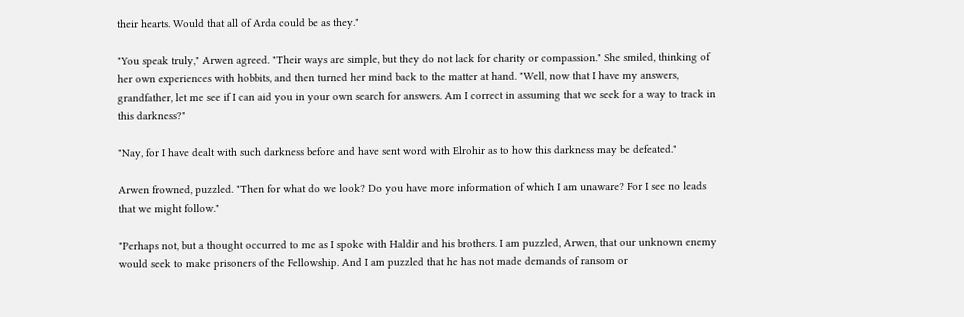their hearts. Would that all of Arda could be as they."

"You speak truly," Arwen agreed. "Their ways are simple, but they do not lack for charity or compassion." She smiled, thinking of her own experiences with hobbits, and then turned her mind back to the matter at hand. "Well, now that I have my answers, grandfather, let me see if I can aid you in your own search for answers. Am I correct in assuming that we seek for a way to track in this darkness?"

"Nay, for I have dealt with such darkness before and have sent word with Elrohir as to how this darkness may be defeated."

Arwen frowned, puzzled. "Then for what do we look? Do you have more information of which I am unaware? For I see no leads that we might follow."

"Perhaps not, but a thought occurred to me as I spoke with Haldir and his brothers. I am puzzled, Arwen, that our unknown enemy would seek to make prisoners of the Fellowship. And I am puzzled that he has not made demands of ransom or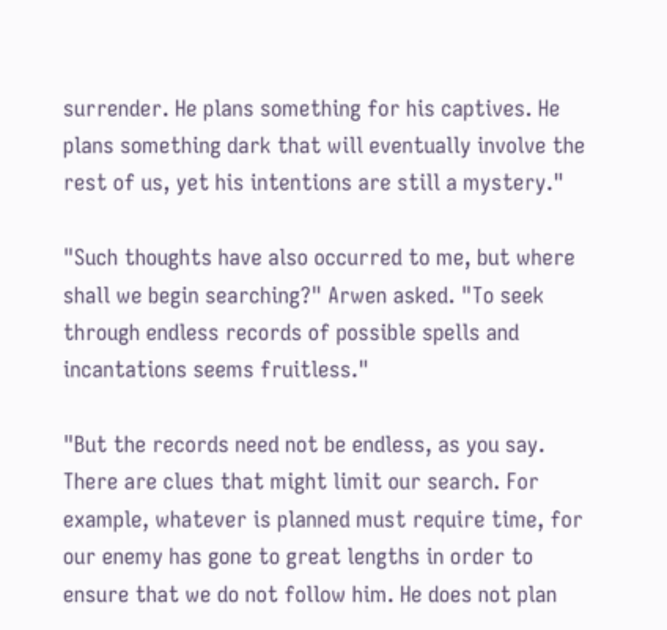surrender. He plans something for his captives. He plans something dark that will eventually involve the rest of us, yet his intentions are still a mystery."

"Such thoughts have also occurred to me, but where shall we begin searching?" Arwen asked. "To seek through endless records of possible spells and incantations seems fruitless."

"But the records need not be endless, as you say. There are clues that might limit our search. For example, whatever is planned must require time, for our enemy has gone to great lengths in order to ensure that we do not follow him. He does not plan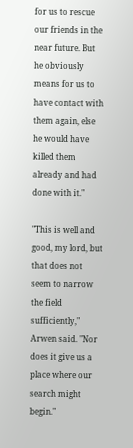for us to rescue our friends in the near future. But he obviously means for us to have contact with them again, else he would have killed them already and had done with it."

"This is well and good, my lord, but that does not seem to narrow the field sufficiently," Arwen said. "Nor does it give us a place where our search might begin."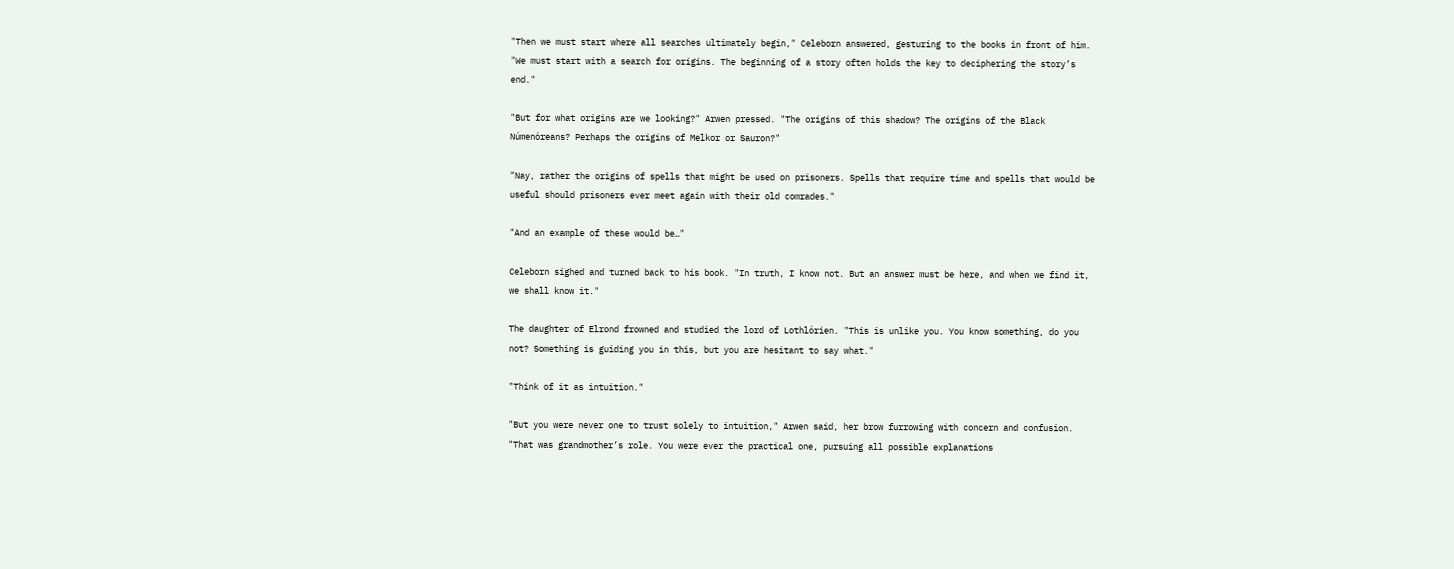"Then we must start where all searches ultimately begin," Celeborn answered, gesturing to the books in front of him. "We must start with a search for origins. The beginning of a story often holds the key to deciphering the story’s end."

"But for what origins are we looking?" Arwen pressed. "The origins of this shadow? The origins of the Black Númenóreans? Perhaps the origins of Melkor or Sauron?"

"Nay, rather the origins of spells that might be used on prisoners. Spells that require time and spells that would be useful should prisoners ever meet again with their old comrades."

"And an example of these would be…"

Celeborn sighed and turned back to his book. "In truth, I know not. But an answer must be here, and when we find it, we shall know it."

The daughter of Elrond frowned and studied the lord of Lothlórien. "This is unlike you. You know something, do you not? Something is guiding you in this, but you are hesitant to say what."

"Think of it as intuition."

"But you were never one to trust solely to intuition," Arwen said, her brow furrowing with concern and confusion. "That was grandmother’s role. You were ever the practical one, pursuing all possible explanations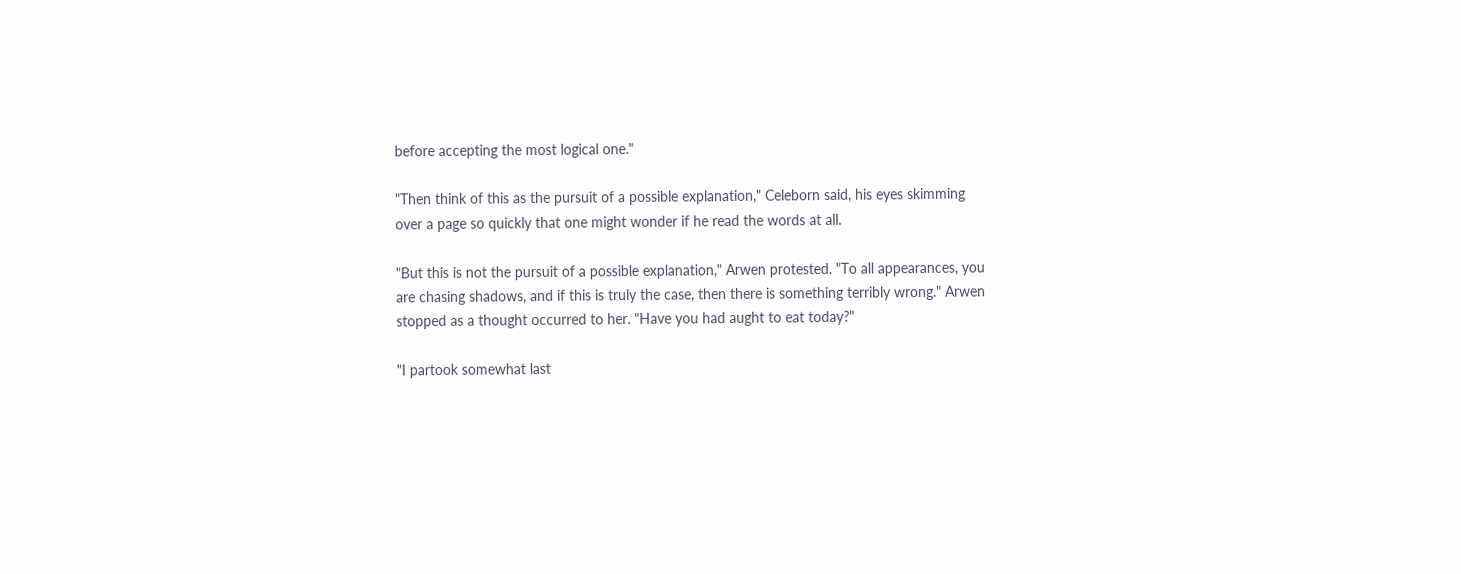before accepting the most logical one."

"Then think of this as the pursuit of a possible explanation," Celeborn said, his eyes skimming over a page so quickly that one might wonder if he read the words at all.

"But this is not the pursuit of a possible explanation," Arwen protested. "To all appearances, you are chasing shadows, and if this is truly the case, then there is something terribly wrong." Arwen stopped as a thought occurred to her. "Have you had aught to eat today?"

"I partook somewhat last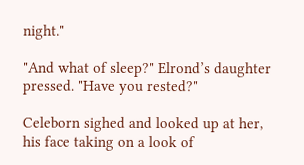night."

"And what of sleep?" Elrond’s daughter pressed. "Have you rested?"

Celeborn sighed and looked up at her, his face taking on a look of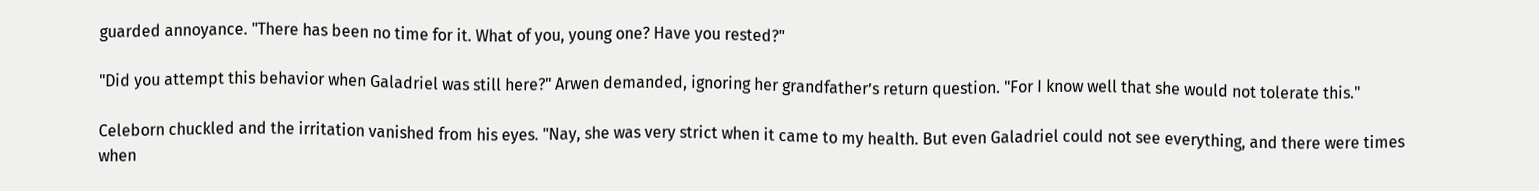guarded annoyance. "There has been no time for it. What of you, young one? Have you rested?"

"Did you attempt this behavior when Galadriel was still here?" Arwen demanded, ignoring her grandfather’s return question. "For I know well that she would not tolerate this."

Celeborn chuckled and the irritation vanished from his eyes. "Nay, she was very strict when it came to my health. But even Galadriel could not see everything, and there were times when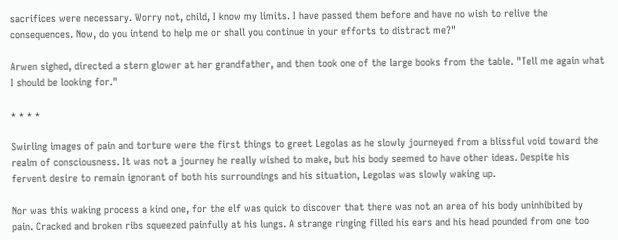sacrifices were necessary. Worry not, child, I know my limits. I have passed them before and have no wish to relive the consequences. Now, do you intend to help me or shall you continue in your efforts to distract me?"

Arwen sighed, directed a stern glower at her grandfather, and then took one of the large books from the table. "Tell me again what I should be looking for."

* * * *

Swirling images of pain and torture were the first things to greet Legolas as he slowly journeyed from a blissful void toward the realm of consciousness. It was not a journey he really wished to make, but his body seemed to have other ideas. Despite his fervent desire to remain ignorant of both his surroundings and his situation, Legolas was slowly waking up.

Nor was this waking process a kind one, for the elf was quick to discover that there was not an area of his body uninhibited by pain. Cracked and broken ribs squeezed painfully at his lungs. A strange ringing filled his ears and his head pounded from one too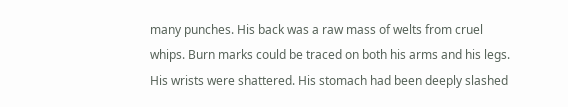many punches. His back was a raw mass of welts from cruel whips. Burn marks could be traced on both his arms and his legs. His wrists were shattered. His stomach had been deeply slashed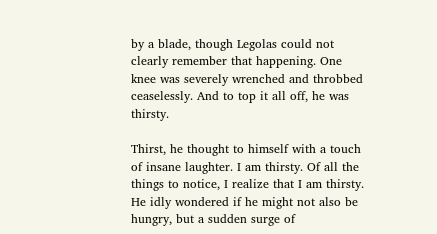by a blade, though Legolas could not clearly remember that happening. One knee was severely wrenched and throbbed ceaselessly. And to top it all off, he was thirsty.

Thirst, he thought to himself with a touch of insane laughter. I am thirsty. Of all the things to notice, I realize that I am thirsty. He idly wondered if he might not also be hungry, but a sudden surge of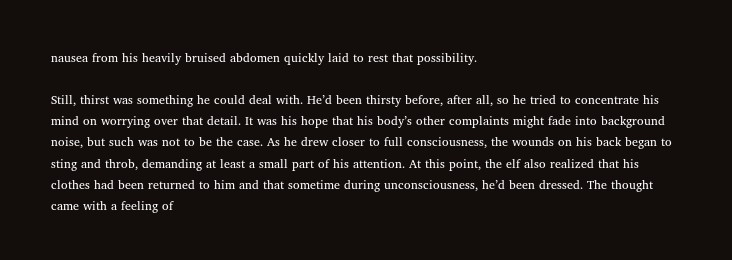nausea from his heavily bruised abdomen quickly laid to rest that possibility.

Still, thirst was something he could deal with. He’d been thirsty before, after all, so he tried to concentrate his mind on worrying over that detail. It was his hope that his body’s other complaints might fade into background noise, but such was not to be the case. As he drew closer to full consciousness, the wounds on his back began to sting and throb, demanding at least a small part of his attention. At this point, the elf also realized that his clothes had been returned to him and that sometime during unconsciousness, he’d been dressed. The thought came with a feeling of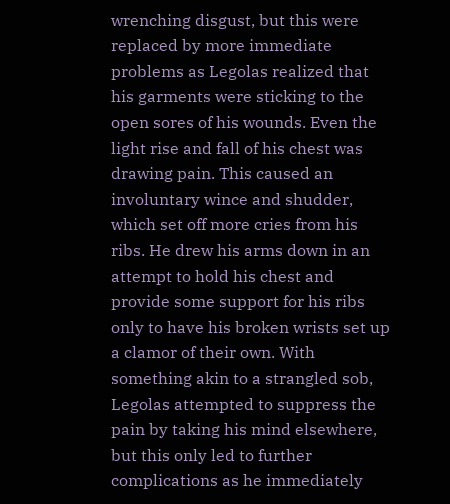wrenching disgust, but this were replaced by more immediate problems as Legolas realized that his garments were sticking to the open sores of his wounds. Even the light rise and fall of his chest was drawing pain. This caused an involuntary wince and shudder, which set off more cries from his ribs. He drew his arms down in an attempt to hold his chest and provide some support for his ribs only to have his broken wrists set up a clamor of their own. With something akin to a strangled sob, Legolas attempted to suppress the pain by taking his mind elsewhere, but this only led to further complications as he immediately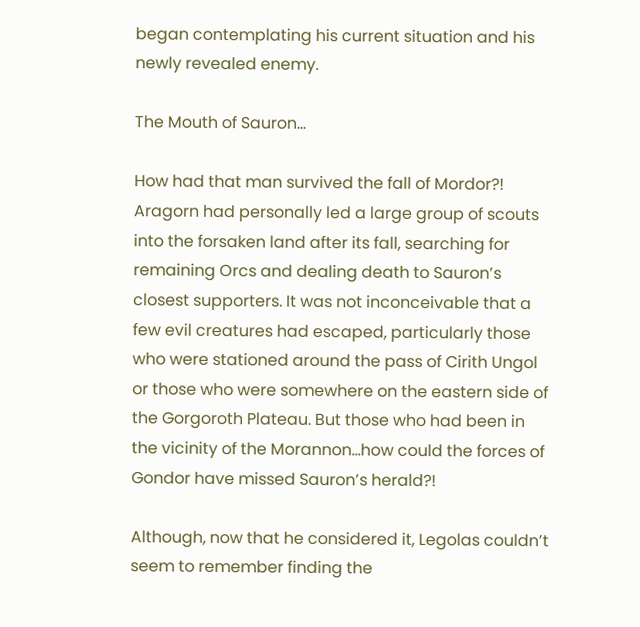began contemplating his current situation and his newly revealed enemy.

The Mouth of Sauron…

How had that man survived the fall of Mordor?! Aragorn had personally led a large group of scouts into the forsaken land after its fall, searching for remaining Orcs and dealing death to Sauron’s closest supporters. It was not inconceivable that a few evil creatures had escaped, particularly those who were stationed around the pass of Cirith Ungol or those who were somewhere on the eastern side of the Gorgoroth Plateau. But those who had been in the vicinity of the Morannon…how could the forces of Gondor have missed Sauron’s herald?!

Although, now that he considered it, Legolas couldn’t seem to remember finding the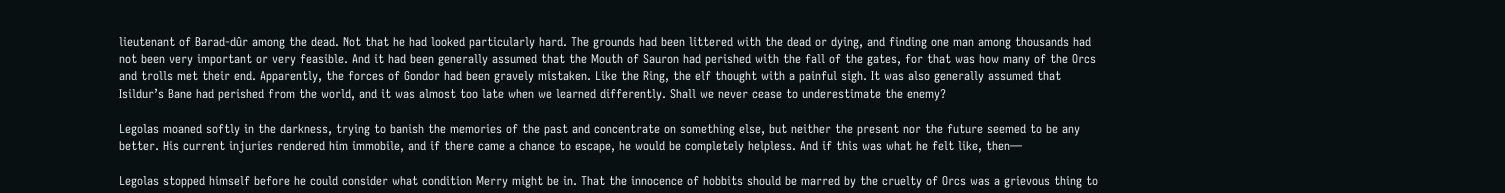lieutenant of Barad-dûr among the dead. Not that he had looked particularly hard. The grounds had been littered with the dead or dying, and finding one man among thousands had not been very important or very feasible. And it had been generally assumed that the Mouth of Sauron had perished with the fall of the gates, for that was how many of the Orcs and trolls met their end. Apparently, the forces of Gondor had been gravely mistaken. Like the Ring, the elf thought with a painful sigh. It was also generally assumed that Isildur’s Bane had perished from the world, and it was almost too late when we learned differently. Shall we never cease to underestimate the enemy?

Legolas moaned softly in the darkness, trying to banish the memories of the past and concentrate on something else, but neither the present nor the future seemed to be any better. His current injuries rendered him immobile, and if there came a chance to escape, he would be completely helpless. And if this was what he felt like, then—

Legolas stopped himself before he could consider what condition Merry might be in. That the innocence of hobbits should be marred by the cruelty of Orcs was a grievous thing to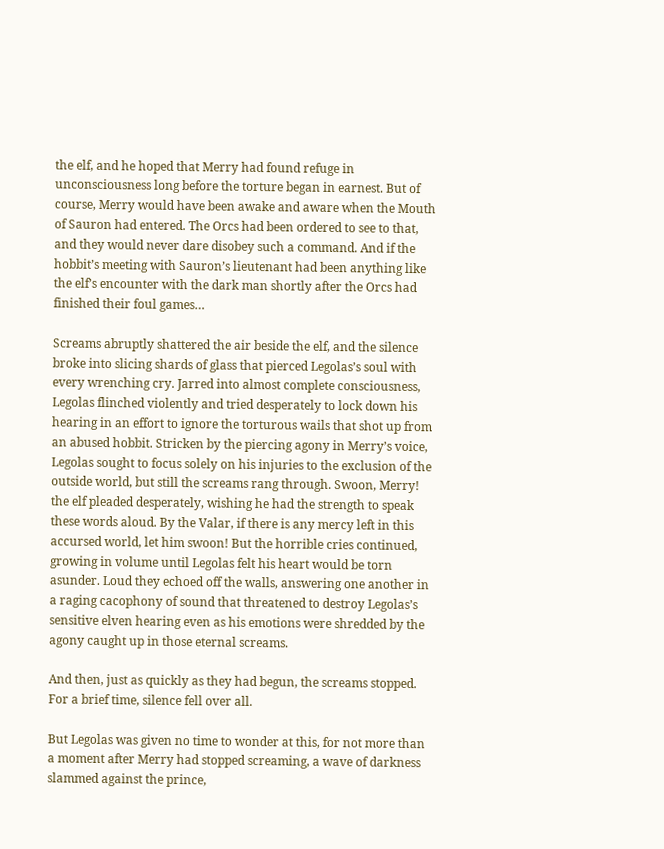the elf, and he hoped that Merry had found refuge in unconsciousness long before the torture began in earnest. But of course, Merry would have been awake and aware when the Mouth of Sauron had entered. The Orcs had been ordered to see to that, and they would never dare disobey such a command. And if the hobbit’s meeting with Sauron’s lieutenant had been anything like the elf’s encounter with the dark man shortly after the Orcs had finished their foul games…

Screams abruptly shattered the air beside the elf, and the silence broke into slicing shards of glass that pierced Legolas’s soul with every wrenching cry. Jarred into almost complete consciousness, Legolas flinched violently and tried desperately to lock down his hearing in an effort to ignore the torturous wails that shot up from an abused hobbit. Stricken by the piercing agony in Merry’s voice, Legolas sought to focus solely on his injuries to the exclusion of the outside world, but still the screams rang through. Swoon, Merry! the elf pleaded desperately, wishing he had the strength to speak these words aloud. By the Valar, if there is any mercy left in this accursed world, let him swoon! But the horrible cries continued, growing in volume until Legolas felt his heart would be torn asunder. Loud they echoed off the walls, answering one another in a raging cacophony of sound that threatened to destroy Legolas’s sensitive elven hearing even as his emotions were shredded by the agony caught up in those eternal screams.

And then, just as quickly as they had begun, the screams stopped. For a brief time, silence fell over all.

But Legolas was given no time to wonder at this, for not more than a moment after Merry had stopped screaming, a wave of darkness slammed against the prince,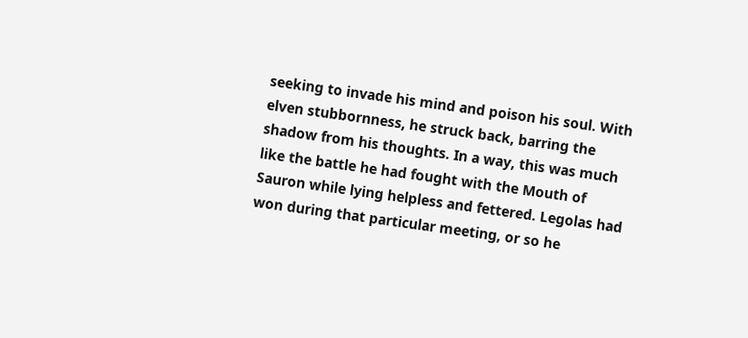seeking to invade his mind and poison his soul. With elven stubbornness, he struck back, barring the shadow from his thoughts. In a way, this was much like the battle he had fought with the Mouth of Sauron while lying helpless and fettered. Legolas had won during that particular meeting, or so he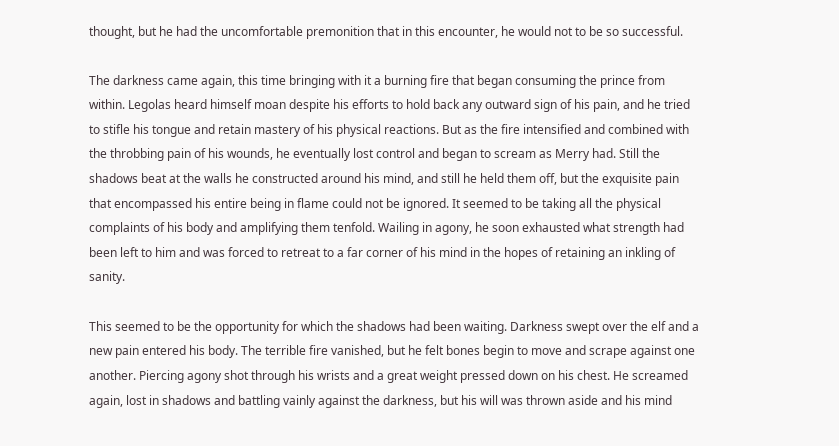thought, but he had the uncomfortable premonition that in this encounter, he would not to be so successful.

The darkness came again, this time bringing with it a burning fire that began consuming the prince from within. Legolas heard himself moan despite his efforts to hold back any outward sign of his pain, and he tried to stifle his tongue and retain mastery of his physical reactions. But as the fire intensified and combined with the throbbing pain of his wounds, he eventually lost control and began to scream as Merry had. Still the shadows beat at the walls he constructed around his mind, and still he held them off, but the exquisite pain that encompassed his entire being in flame could not be ignored. It seemed to be taking all the physical complaints of his body and amplifying them tenfold. Wailing in agony, he soon exhausted what strength had been left to him and was forced to retreat to a far corner of his mind in the hopes of retaining an inkling of sanity.

This seemed to be the opportunity for which the shadows had been waiting. Darkness swept over the elf and a new pain entered his body. The terrible fire vanished, but he felt bones begin to move and scrape against one another. Piercing agony shot through his wrists and a great weight pressed down on his chest. He screamed again, lost in shadows and battling vainly against the darkness, but his will was thrown aside and his mind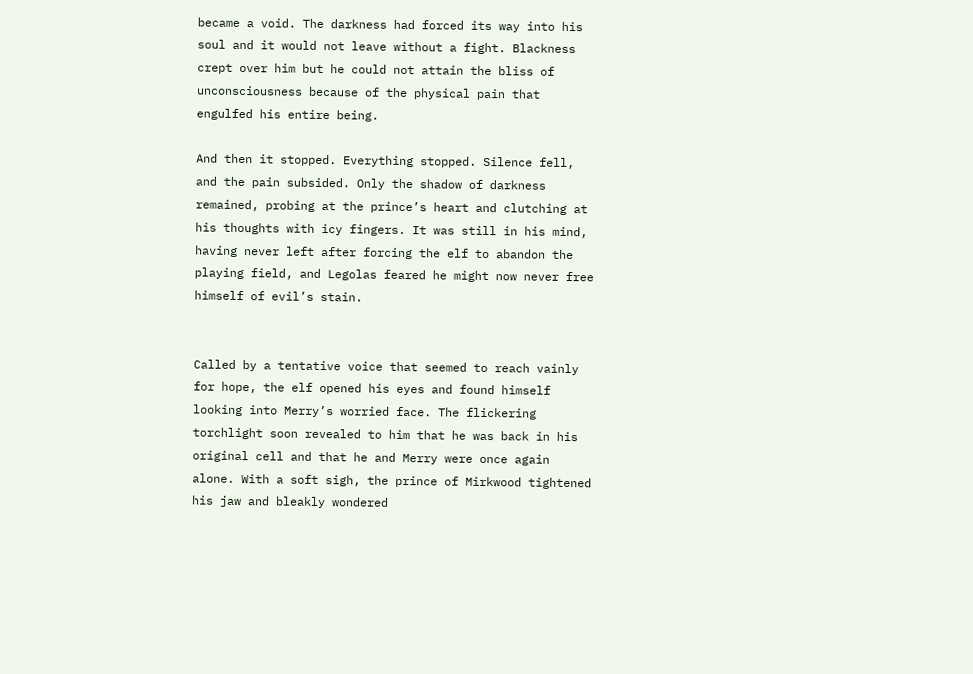became a void. The darkness had forced its way into his soul and it would not leave without a fight. Blackness crept over him but he could not attain the bliss of unconsciousness because of the physical pain that engulfed his entire being.

And then it stopped. Everything stopped. Silence fell, and the pain subsided. Only the shadow of darkness remained, probing at the prince’s heart and clutching at his thoughts with icy fingers. It was still in his mind, having never left after forcing the elf to abandon the playing field, and Legolas feared he might now never free himself of evil’s stain.


Called by a tentative voice that seemed to reach vainly for hope, the elf opened his eyes and found himself looking into Merry’s worried face. The flickering torchlight soon revealed to him that he was back in his original cell and that he and Merry were once again alone. With a soft sigh, the prince of Mirkwood tightened his jaw and bleakly wondered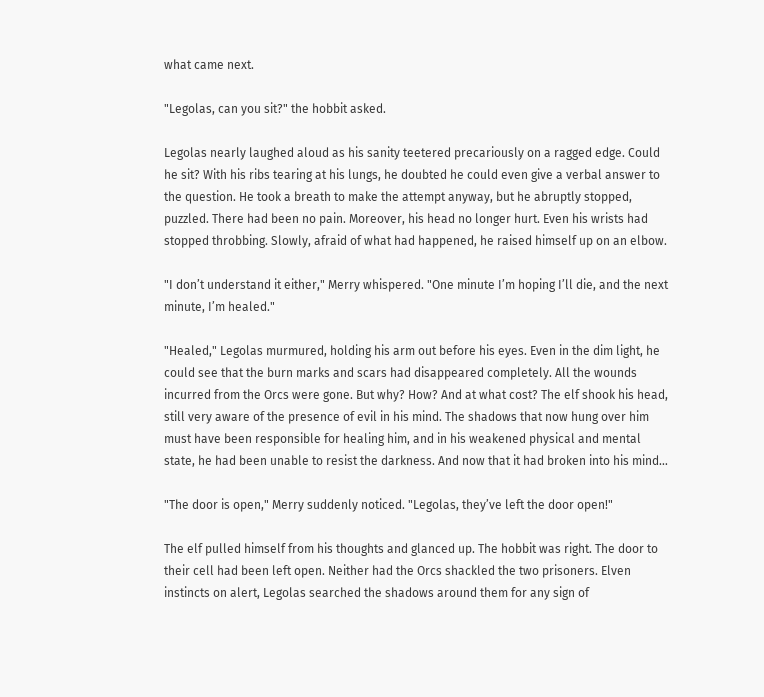what came next.

"Legolas, can you sit?" the hobbit asked.

Legolas nearly laughed aloud as his sanity teetered precariously on a ragged edge. Could he sit? With his ribs tearing at his lungs, he doubted he could even give a verbal answer to the question. He took a breath to make the attempt anyway, but he abruptly stopped, puzzled. There had been no pain. Moreover, his head no longer hurt. Even his wrists had stopped throbbing. Slowly, afraid of what had happened, he raised himself up on an elbow.

"I don’t understand it either," Merry whispered. "One minute I’m hoping I’ll die, and the next minute, I’m healed."

"Healed," Legolas murmured, holding his arm out before his eyes. Even in the dim light, he could see that the burn marks and scars had disappeared completely. All the wounds incurred from the Orcs were gone. But why? How? And at what cost? The elf shook his head, still very aware of the presence of evil in his mind. The shadows that now hung over him must have been responsible for healing him, and in his weakened physical and mental state, he had been unable to resist the darkness. And now that it had broken into his mind…

"The door is open," Merry suddenly noticed. "Legolas, they’ve left the door open!"

The elf pulled himself from his thoughts and glanced up. The hobbit was right. The door to their cell had been left open. Neither had the Orcs shackled the two prisoners. Elven instincts on alert, Legolas searched the shadows around them for any sign of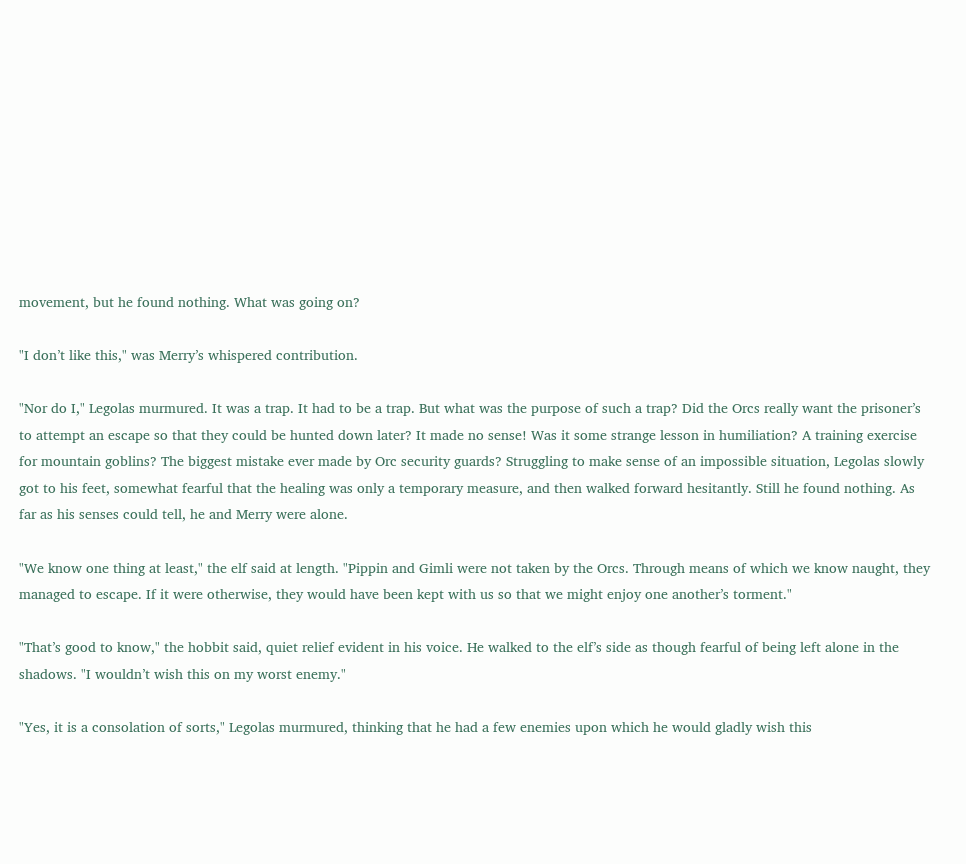movement, but he found nothing. What was going on?

"I don’t like this," was Merry’s whispered contribution.

"Nor do I," Legolas murmured. It was a trap. It had to be a trap. But what was the purpose of such a trap? Did the Orcs really want the prisoner’s to attempt an escape so that they could be hunted down later? It made no sense! Was it some strange lesson in humiliation? A training exercise for mountain goblins? The biggest mistake ever made by Orc security guards? Struggling to make sense of an impossible situation, Legolas slowly got to his feet, somewhat fearful that the healing was only a temporary measure, and then walked forward hesitantly. Still he found nothing. As far as his senses could tell, he and Merry were alone.

"We know one thing at least," the elf said at length. "Pippin and Gimli were not taken by the Orcs. Through means of which we know naught, they managed to escape. If it were otherwise, they would have been kept with us so that we might enjoy one another’s torment."

"That’s good to know," the hobbit said, quiet relief evident in his voice. He walked to the elf’s side as though fearful of being left alone in the shadows. "I wouldn’t wish this on my worst enemy."

"Yes, it is a consolation of sorts," Legolas murmured, thinking that he had a few enemies upon which he would gladly wish this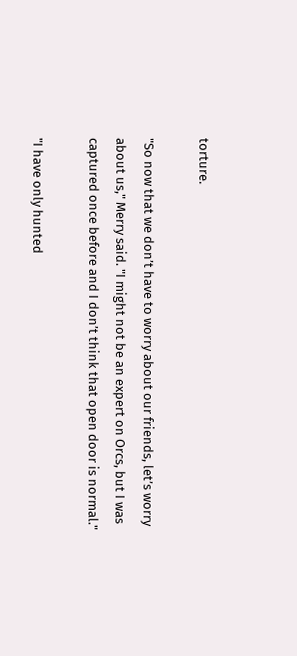torture.

"So now that we don’t have to worry about our friends, let’s worry about us," Merry said. "I might not be an expert on Orcs, but I was captured once before and I don’t think that open door is normal."

"I have only hunted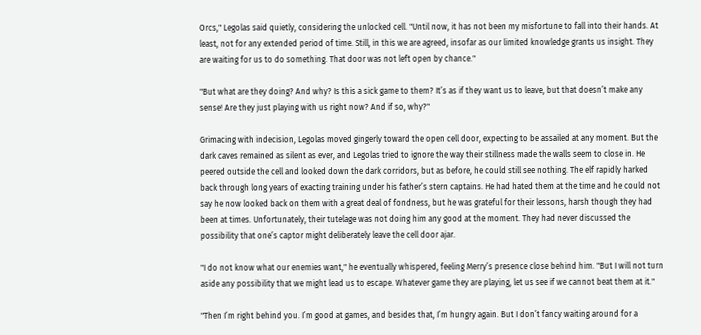Orcs," Legolas said quietly, considering the unlocked cell. "Until now, it has not been my misfortune to fall into their hands. At least, not for any extended period of time. Still, in this we are agreed, insofar as our limited knowledge grants us insight. They are waiting for us to do something. That door was not left open by chance."

"But what are they doing? And why? Is this a sick game to them? It’s as if they want us to leave, but that doesn’t make any sense! Are they just playing with us right now? And if so, why?"

Grimacing with indecision, Legolas moved gingerly toward the open cell door, expecting to be assailed at any moment. But the dark caves remained as silent as ever, and Legolas tried to ignore the way their stillness made the walls seem to close in. He peered outside the cell and looked down the dark corridors, but as before, he could still see nothing. The elf rapidly harked back through long years of exacting training under his father’s stern captains. He had hated them at the time and he could not say he now looked back on them with a great deal of fondness, but he was grateful for their lessons, harsh though they had been at times. Unfortunately, their tutelage was not doing him any good at the moment. They had never discussed the possibility that one’s captor might deliberately leave the cell door ajar.

"I do not know what our enemies want," he eventually whispered, feeling Merry’s presence close behind him. "But I will not turn aside any possibility that we might lead us to escape. Whatever game they are playing, let us see if we cannot beat them at it."

"Then I’m right behind you. I’m good at games, and besides that, I’m hungry again. But I don’t fancy waiting around for a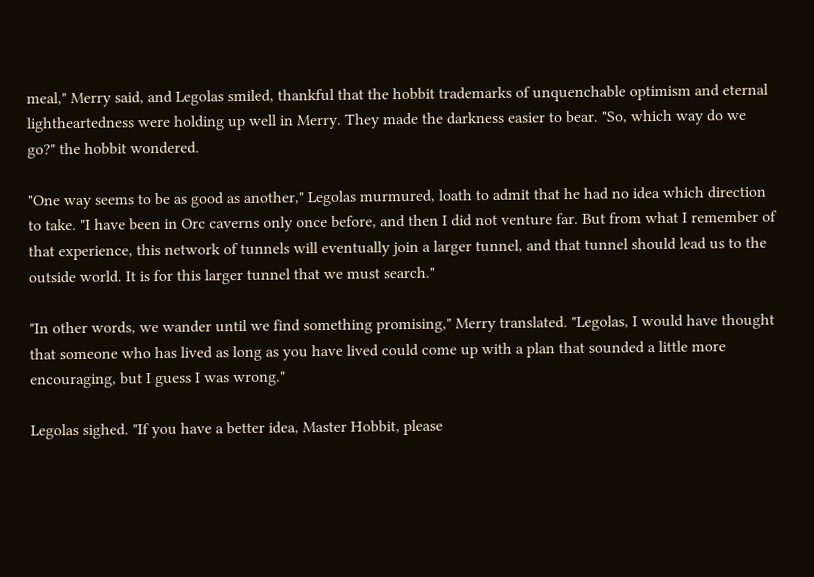meal," Merry said, and Legolas smiled, thankful that the hobbit trademarks of unquenchable optimism and eternal lightheartedness were holding up well in Merry. They made the darkness easier to bear. "So, which way do we go?" the hobbit wondered.

"One way seems to be as good as another," Legolas murmured, loath to admit that he had no idea which direction to take. "I have been in Orc caverns only once before, and then I did not venture far. But from what I remember of that experience, this network of tunnels will eventually join a larger tunnel, and that tunnel should lead us to the outside world. It is for this larger tunnel that we must search."

"In other words, we wander until we find something promising," Merry translated. "Legolas, I would have thought that someone who has lived as long as you have lived could come up with a plan that sounded a little more encouraging, but I guess I was wrong."

Legolas sighed. "If you have a better idea, Master Hobbit, please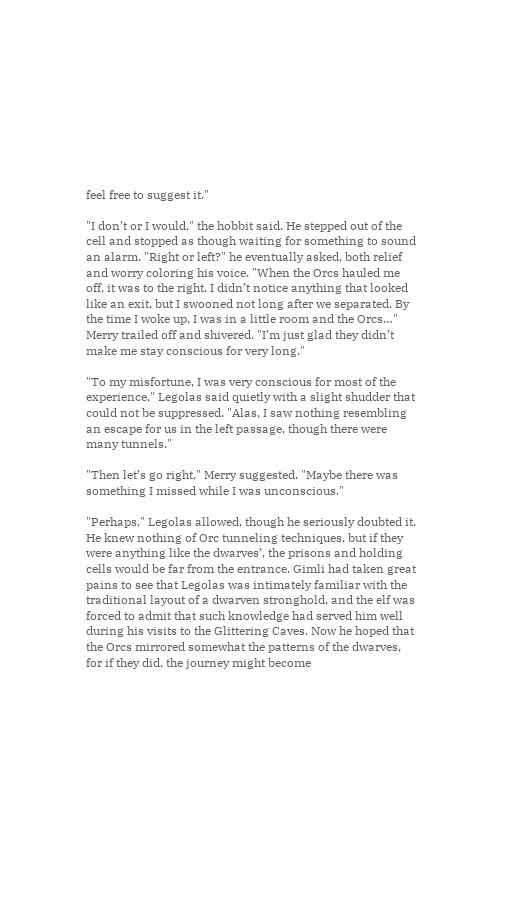feel free to suggest it."

"I don’t or I would," the hobbit said. He stepped out of the cell and stopped as though waiting for something to sound an alarm. "Right or left?" he eventually asked, both relief and worry coloring his voice. "When the Orcs hauled me off, it was to the right. I didn’t notice anything that looked like an exit, but I swooned not long after we separated. By the time I woke up, I was in a little room and the Orcs…" Merry trailed off and shivered. "I’m just glad they didn’t make me stay conscious for very long."

"To my misfortune, I was very conscious for most of the experience," Legolas said quietly with a slight shudder that could not be suppressed. "Alas, I saw nothing resembling an escape for us in the left passage, though there were many tunnels."

"Then let’s go right," Merry suggested. "Maybe there was something I missed while I was unconscious."

"Perhaps," Legolas allowed, though he seriously doubted it. He knew nothing of Orc tunneling techniques, but if they were anything like the dwarves’, the prisons and holding cells would be far from the entrance. Gimli had taken great pains to see that Legolas was intimately familiar with the traditional layout of a dwarven stronghold, and the elf was forced to admit that such knowledge had served him well during his visits to the Glittering Caves. Now he hoped that the Orcs mirrored somewhat the patterns of the dwarves, for if they did, the journey might become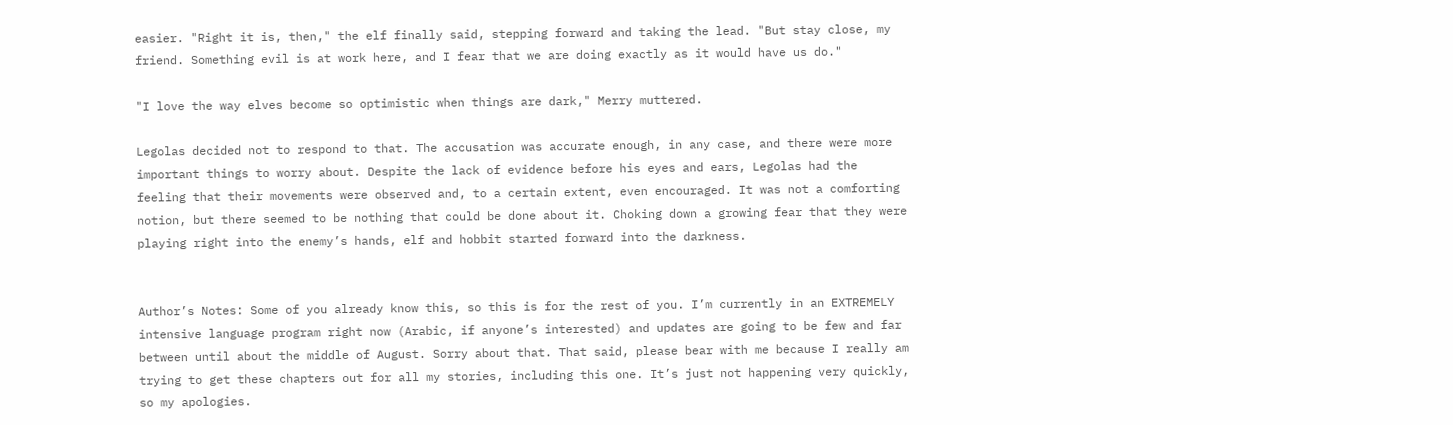easier. "Right it is, then," the elf finally said, stepping forward and taking the lead. "But stay close, my friend. Something evil is at work here, and I fear that we are doing exactly as it would have us do."

"I love the way elves become so optimistic when things are dark," Merry muttered.

Legolas decided not to respond to that. The accusation was accurate enough, in any case, and there were more important things to worry about. Despite the lack of evidence before his eyes and ears, Legolas had the feeling that their movements were observed and, to a certain extent, even encouraged. It was not a comforting notion, but there seemed to be nothing that could be done about it. Choking down a growing fear that they were playing right into the enemy’s hands, elf and hobbit started forward into the darkness.


Author’s Notes: Some of you already know this, so this is for the rest of you. I’m currently in an EXTREMELY intensive language program right now (Arabic, if anyone’s interested) and updates are going to be few and far between until about the middle of August. Sorry about that. That said, please bear with me because I really am trying to get these chapters out for all my stories, including this one. It’s just not happening very quickly, so my apologies.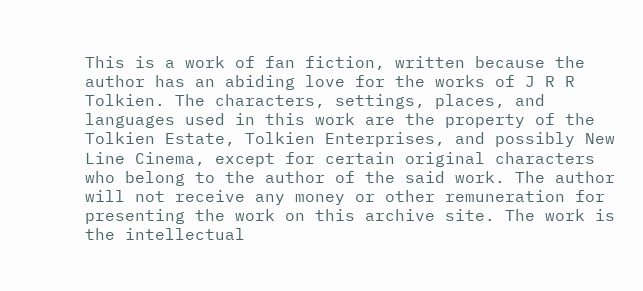This is a work of fan fiction, written because the author has an abiding love for the works of J R R Tolkien. The characters, settings, places, and languages used in this work are the property of the Tolkien Estate, Tolkien Enterprises, and possibly New Line Cinema, except for certain original characters who belong to the author of the said work. The author will not receive any money or other remuneration for presenting the work on this archive site. The work is the intellectual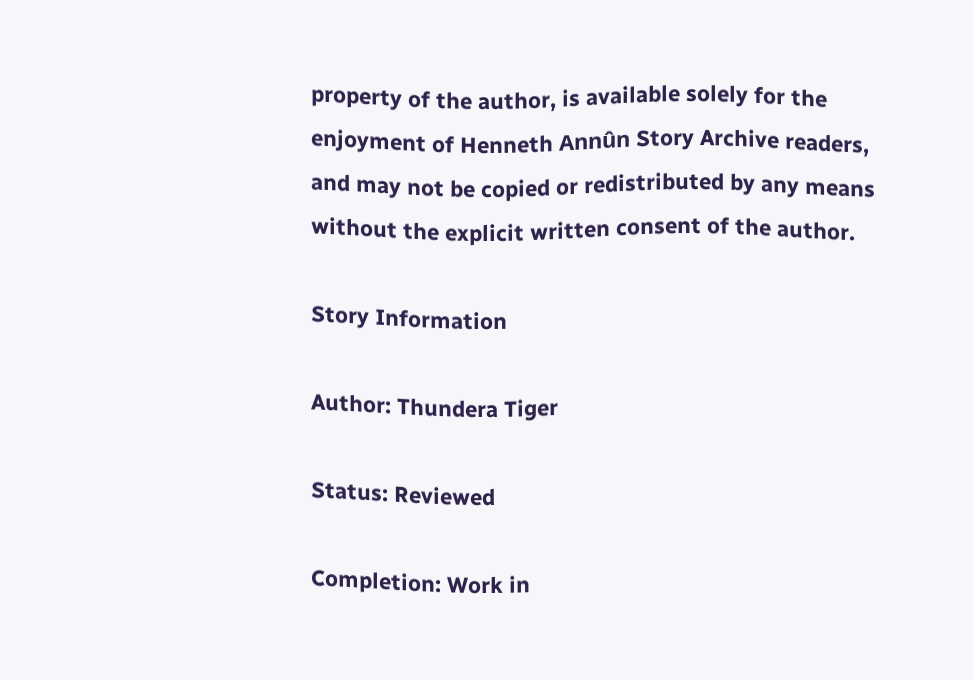property of the author, is available solely for the enjoyment of Henneth Annûn Story Archive readers, and may not be copied or redistributed by any means without the explicit written consent of the author.

Story Information

Author: Thundera Tiger

Status: Reviewed

Completion: Work in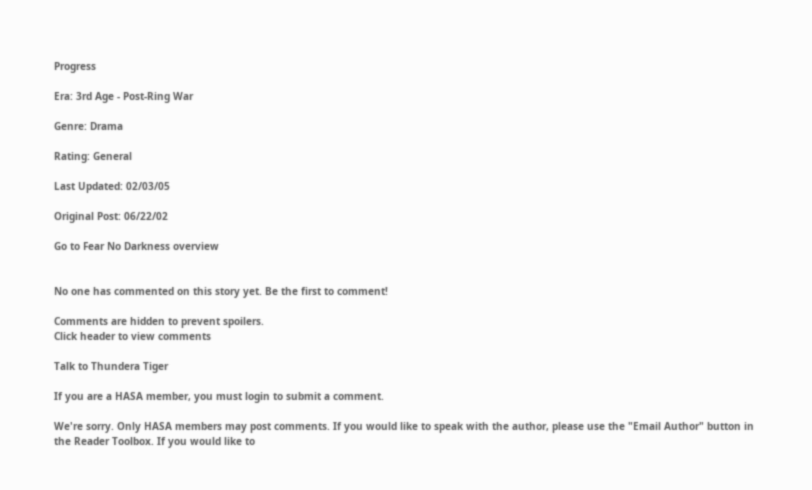Progress

Era: 3rd Age - Post-Ring War

Genre: Drama

Rating: General

Last Updated: 02/03/05

Original Post: 06/22/02

Go to Fear No Darkness overview


No one has commented on this story yet. Be the first to comment!

Comments are hidden to prevent spoilers.
Click header to view comments

Talk to Thundera Tiger

If you are a HASA member, you must login to submit a comment.

We're sorry. Only HASA members may post comments. If you would like to speak with the author, please use the "Email Author" button in the Reader Toolbox. If you would like to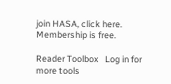join HASA, click here. Membership is free.

Reader Toolbox   Log in for more tools